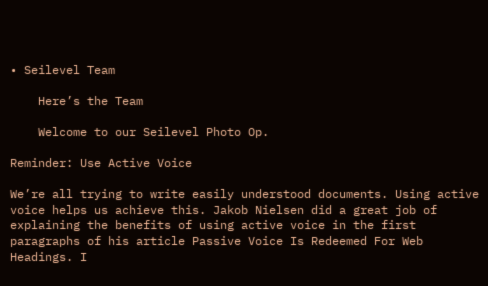• Seilevel Team

    Here’s the Team

    Welcome to our Seilevel Photo Op.

Reminder: Use Active Voice

We’re all trying to write easily understood documents. Using active voice helps us achieve this. Jakob Nielsen did a great job of explaining the benefits of using active voice in the first paragraphs of his article Passive Voice Is Redeemed For Web Headings. I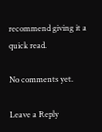recommend giving it a quick read.

No comments yet.

Leave a Reply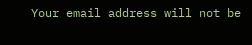Your email address will not be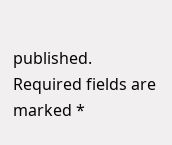published. Required fields are marked *